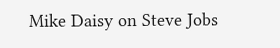Mike Daisy on Steve Jobs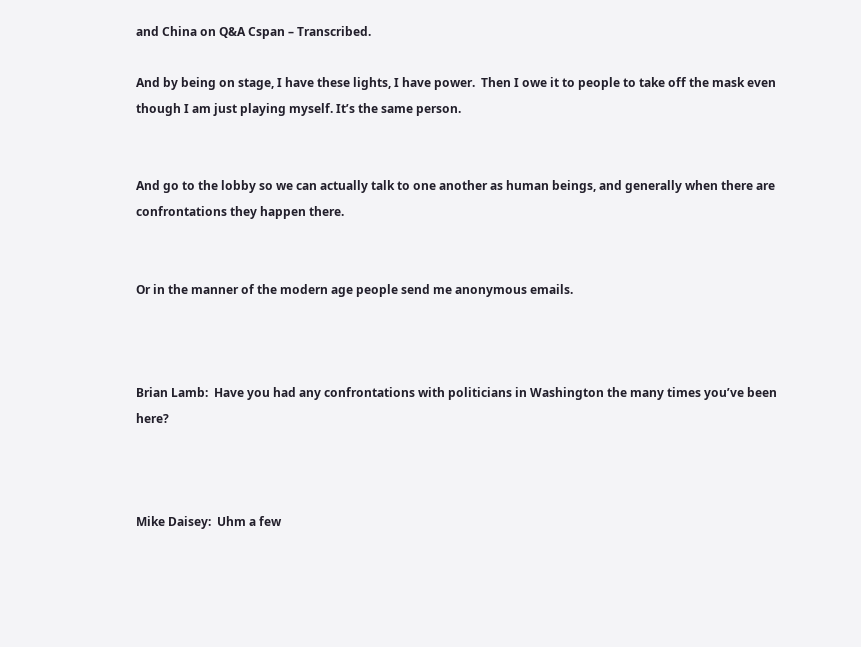and China on Q&A Cspan – Transcribed.

And by being on stage, I have these lights, I have power.  Then I owe it to people to take off the mask even though I am just playing myself. It’s the same person.


And go to the lobby so we can actually talk to one another as human beings, and generally when there are confrontations they happen there.


Or in the manner of the modern age people send me anonymous emails.



Brian Lamb:  Have you had any confrontations with politicians in Washington the many times you’ve been here?



Mike Daisey:  Uhm a few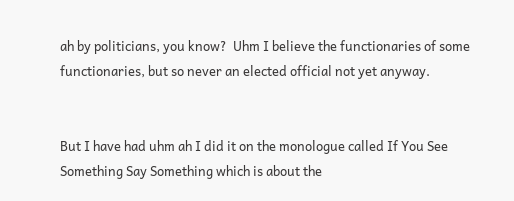ah by politicians, you know?  Uhm I believe the functionaries of some functionaries, but so never an elected official not yet anyway.


But I have had uhm ah I did it on the monologue called If You See Something Say Something which is about the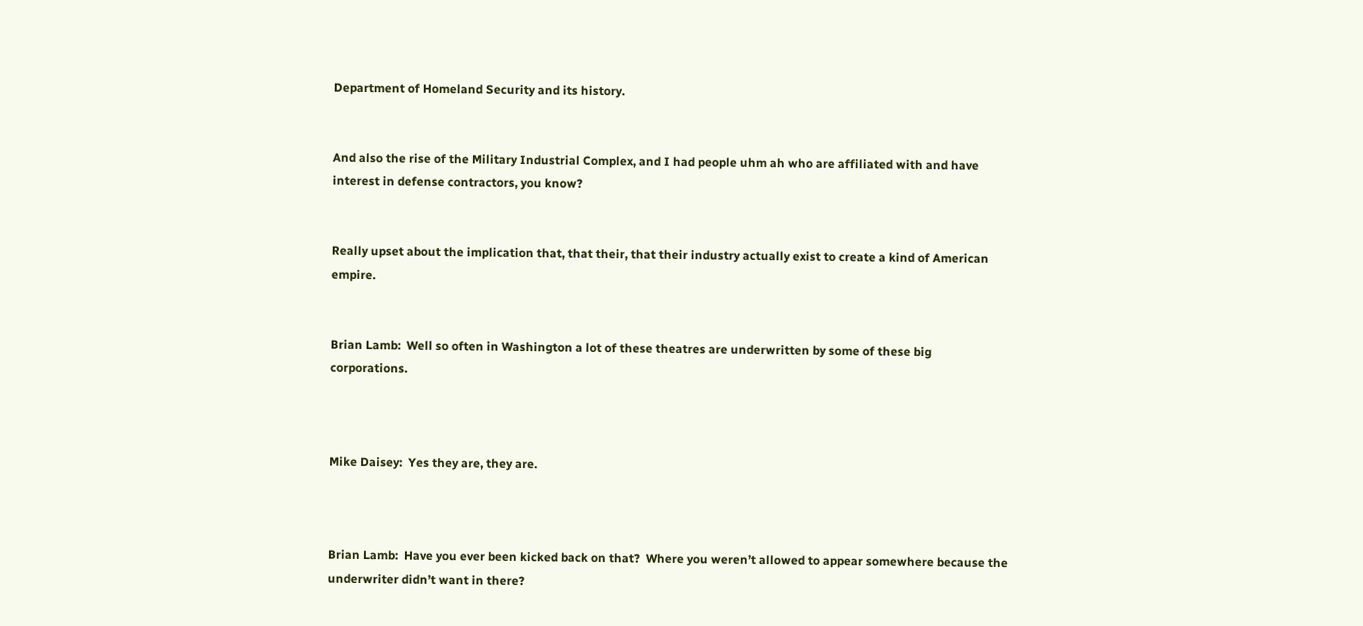Department of Homeland Security and its history.


And also the rise of the Military Industrial Complex, and I had people uhm ah who are affiliated with and have interest in defense contractors, you know?


Really upset about the implication that, that their, that their industry actually exist to create a kind of American empire.


Brian Lamb:  Well so often in Washington a lot of these theatres are underwritten by some of these big corporations.



Mike Daisey:  Yes they are, they are.



Brian Lamb:  Have you ever been kicked back on that?  Where you weren’t allowed to appear somewhere because the underwriter didn’t want in there?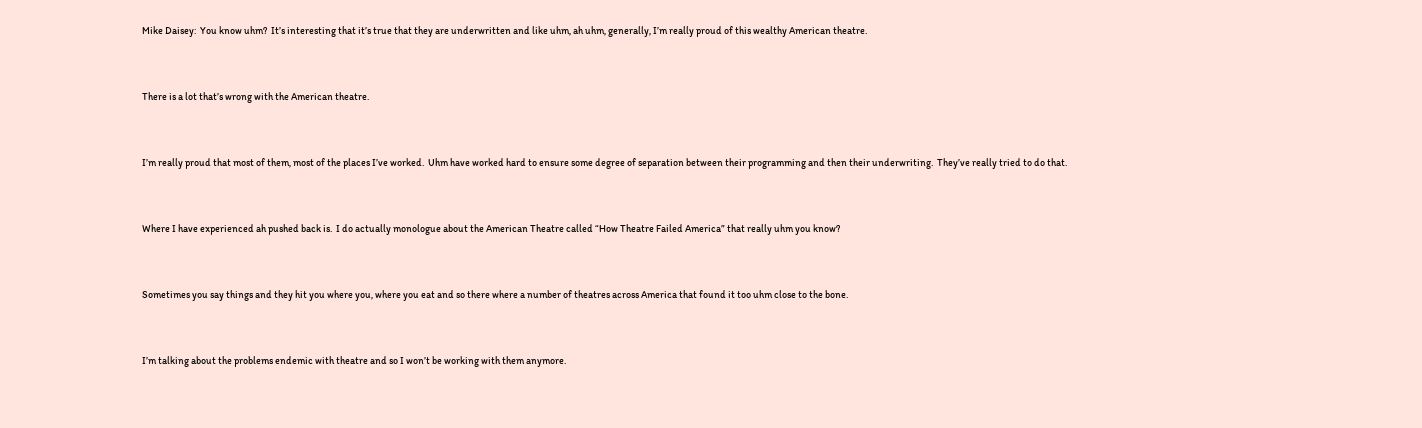Mike Daisey:  You know uhm?  It’s interesting that it’s true that they are underwritten and like uhm, ah uhm, generally, I’m really proud of this wealthy American theatre.


There is a lot that’s wrong with the American theatre.


I’m really proud that most of them, most of the places I’ve worked.  Uhm have worked hard to ensure some degree of separation between their programming and then their underwriting.  They’ve really tried to do that.


Where I have experienced ah pushed back is.  I do actually monologue about the American Theatre called “How Theatre Failed America” that really uhm you know?


Sometimes you say things and they hit you where you, where you eat and so there where a number of theatres across America that found it too uhm close to the bone.


I’m talking about the problems endemic with theatre and so I won’t be working with them anymore.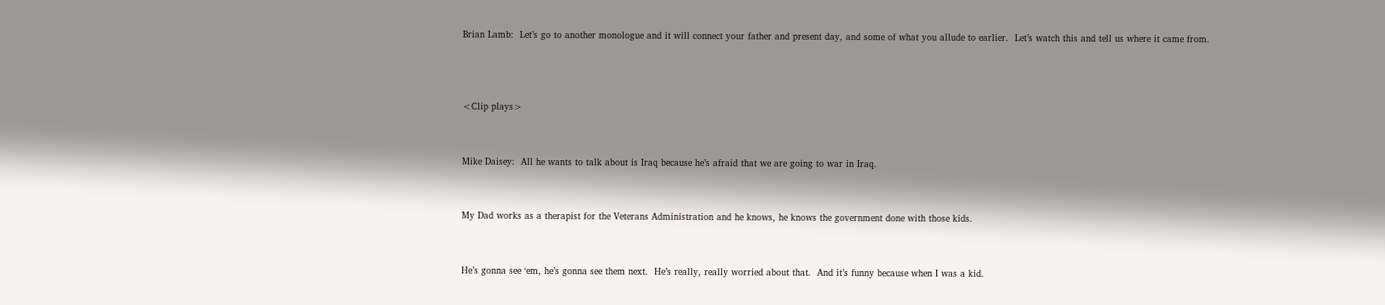Brian Lamb:  Let’s go to another monologue and it will connect your father and present day, and some of what you allude to earlier.  Let’s watch this and tell us where it came from.



<Clip plays>


Mike Daisey:  All he wants to talk about is Iraq because he’s afraid that we are going to war in Iraq.


My Dad works as a therapist for the Veterans Administration and he knows, he knows the government done with those kids.


He’s gonna see ‘em, he’s gonna see them next.  He’s really, really worried about that.  And it’s funny because when I was a kid.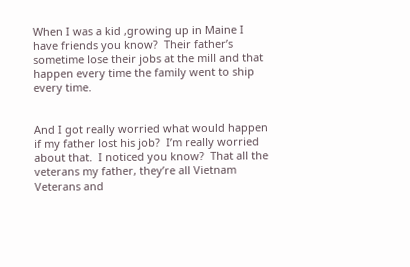When I was a kid ,growing up in Maine I have friends you know?  Their father’s sometime lose their jobs at the mill and that happen every time the family went to ship every time.


And I got really worried what would happen if my father lost his job?  I’m really worried about that.  I noticed you know?  That all the veterans my father, they’re all Vietnam Veterans and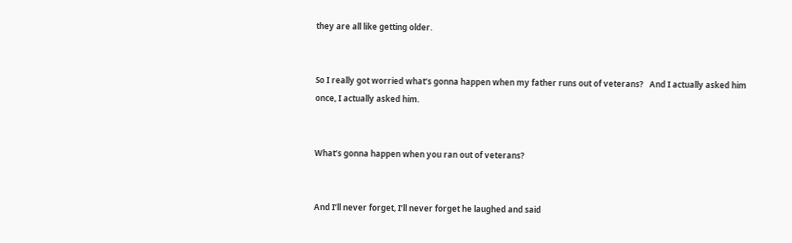they are all like getting older.


So I really got worried what’s gonna happen when my father runs out of veterans?   And I actually asked him once, I actually asked him.


What’s gonna happen when you ran out of veterans?


And I’ll never forget, I’ll never forget he laughed and said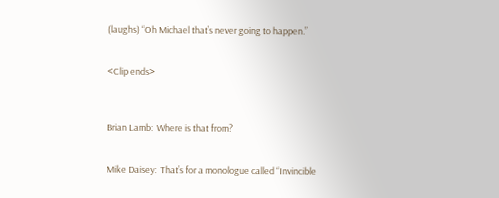(laughs) “Oh Michael that’s never going to happen.”


<Clip ends>



Brian Lamb:  Where is that from?


Mike Daisey:  That’s for a monologue called “Invincible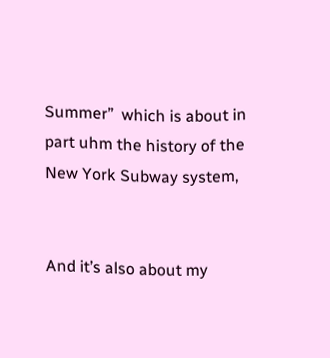Summer”  which is about in part uhm the history of the New York Subway system,


And it’s also about my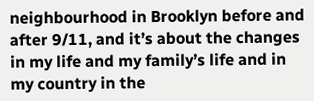neighbourhood in Brooklyn before and after 9/11, and it’s about the changes in my life and my family’s life and in my country in the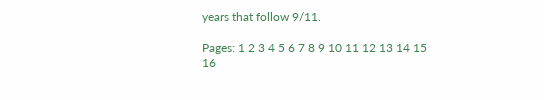years that follow 9/11.

Pages: 1 2 3 4 5 6 7 8 9 10 11 12 13 14 15 16